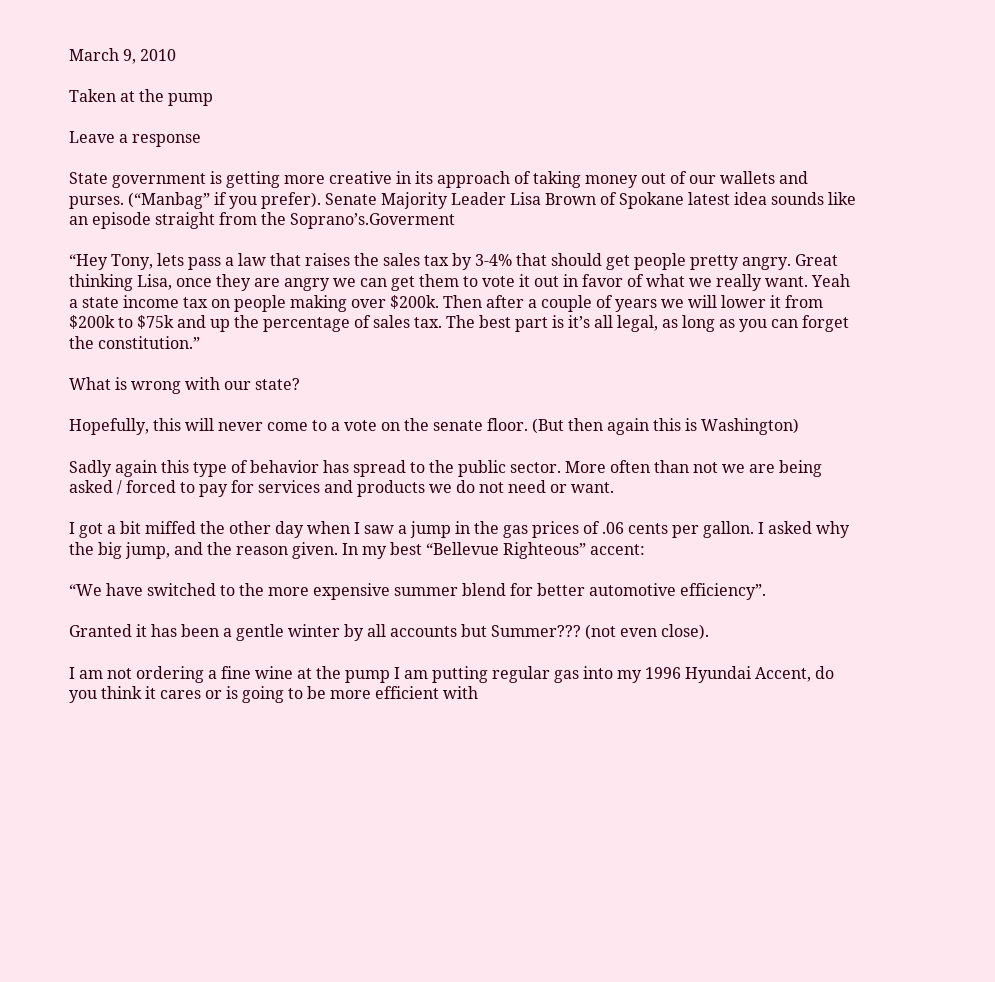March 9, 2010

Taken at the pump

Leave a response

State government is getting more creative in its approach of taking money out of our wallets and purses. (“Manbag” if you prefer). Senate Majority Leader Lisa Brown of Spokane latest idea sounds like an episode straight from the Soprano’s.Goverment

“Hey Tony, lets pass a law that raises the sales tax by 3-4% that should get people pretty angry. Great thinking Lisa, once they are angry we can get them to vote it out in favor of what we really want. Yeah a state income tax on people making over $200k. Then after a couple of years we will lower it from $200k to $75k and up the percentage of sales tax. The best part is it’s all legal, as long as you can forget the constitution.”

What is wrong with our state?

Hopefully, this will never come to a vote on the senate floor. (But then again this is Washington)

Sadly again this type of behavior has spread to the public sector. More often than not we are being asked / forced to pay for services and products we do not need or want.

I got a bit miffed the other day when I saw a jump in the gas prices of .06 cents per gallon. I asked why the big jump, and the reason given. In my best “Bellevue Righteous” accent:

“We have switched to the more expensive summer blend for better automotive efficiency”.

Granted it has been a gentle winter by all accounts but Summer??? (not even close).

I am not ordering a fine wine at the pump I am putting regular gas into my 1996 Hyundai Accent, do you think it cares or is going to be more efficient with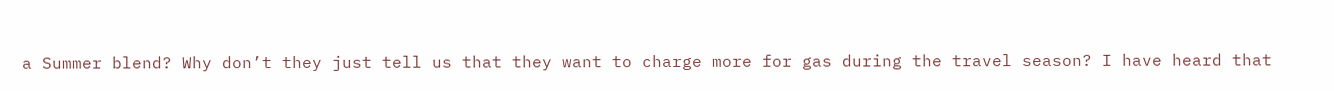a Summer blend? Why don’t they just tell us that they want to charge more for gas during the travel season? I have heard that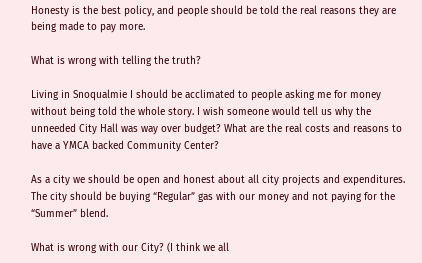Honesty is the best policy, and people should be told the real reasons they are being made to pay more.

What is wrong with telling the truth?

Living in Snoqualmie I should be acclimated to people asking me for money without being told the whole story. I wish someone would tell us why the unneeded City Hall was way over budget? What are the real costs and reasons to have a YMCA backed Community Center?

As a city we should be open and honest about all city projects and expenditures. The city should be buying “Regular” gas with our money and not paying for the “Summer” blend.

What is wrong with our City? (I think we all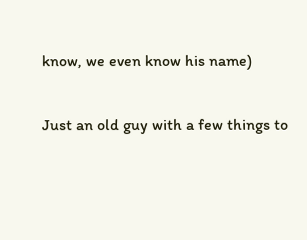know, we even know his name)

Just an old guy with a few things to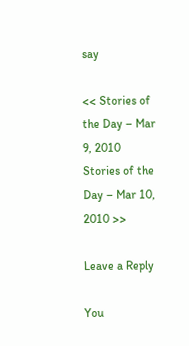say

<< Stories of the Day – Mar 9, 2010
Stories of the Day – Mar 10, 2010 >>

Leave a Reply

You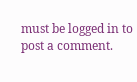must be logged in to post a comment.